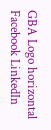GBA Logo horizontal Facebook LinkedIn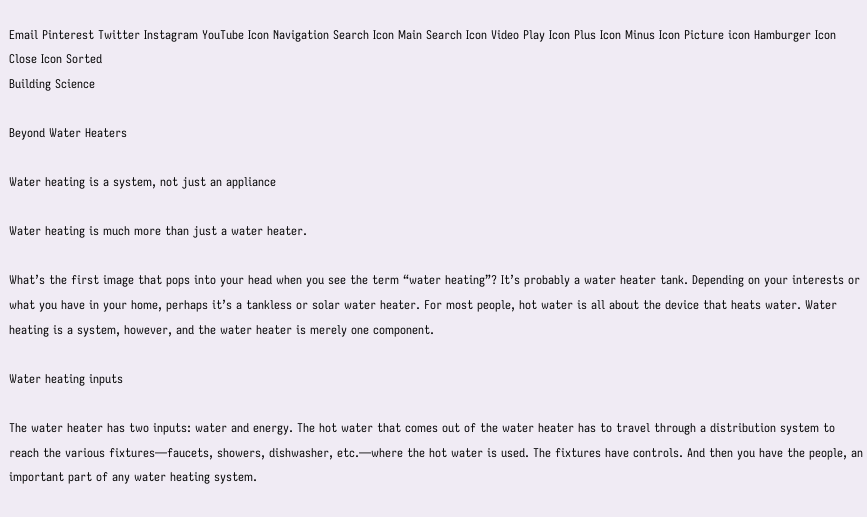Email Pinterest Twitter Instagram YouTube Icon Navigation Search Icon Main Search Icon Video Play Icon Plus Icon Minus Icon Picture icon Hamburger Icon Close Icon Sorted
Building Science

Beyond Water Heaters

Water heating is a system, not just an appliance

Water heating is much more than just a water heater.

What’s the first image that pops into your head when you see the term “water heating”? It’s probably a water heater tank. Depending on your interests or what you have in your home, perhaps it’s a tankless or solar water heater. For most people, hot water is all about the device that heats water. Water heating is a system, however, and the water heater is merely one component.

Water heating inputs

The water heater has two inputs: water and energy. The hot water that comes out of the water heater has to travel through a distribution system to reach the various fixtures—faucets, showers, dishwasher, etc.—where the hot water is used. The fixtures have controls. And then you have the people, an important part of any water heating system.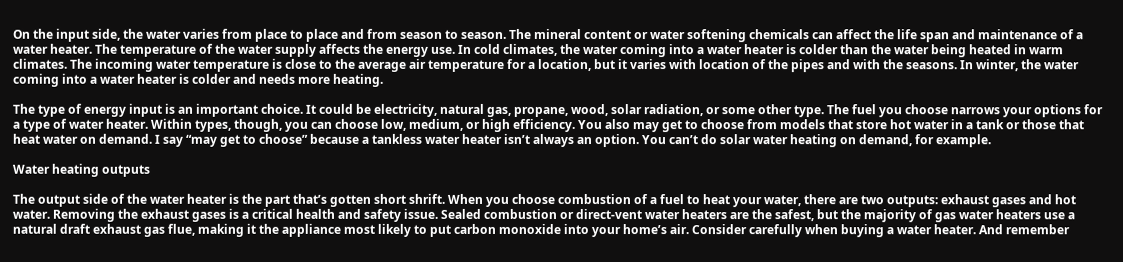On the input side, the water varies from place to place and from season to season. The mineral content or water softening chemicals can affect the life span and maintenance of a water heater. The temperature of the water supply affects the energy use. In cold climates, the water coming into a water heater is colder than the water being heated in warm climates. The incoming water temperature is close to the average air temperature for a location, but it varies with location of the pipes and with the seasons. In winter, the water coming into a water heater is colder and needs more heating.

The type of energy input is an important choice. It could be electricity, natural gas, propane, wood, solar radiation, or some other type. The fuel you choose narrows your options for a type of water heater. Within types, though, you can choose low, medium, or high efficiency. You also may get to choose from models that store hot water in a tank or those that heat water on demand. I say “may get to choose” because a tankless water heater isn’t always an option. You can’t do solar water heating on demand, for example.

Water heating outputs

The output side of the water heater is the part that’s gotten short shrift. When you choose combustion of a fuel to heat your water, there are two outputs: exhaust gases and hot water. Removing the exhaust gases is a critical health and safety issue. Sealed combustion or direct-vent water heaters are the safest, but the majority of gas water heaters use a natural draft exhaust gas flue, making it the appliance most likely to put carbon monoxide into your home’s air. Consider carefully when buying a water heater. And remember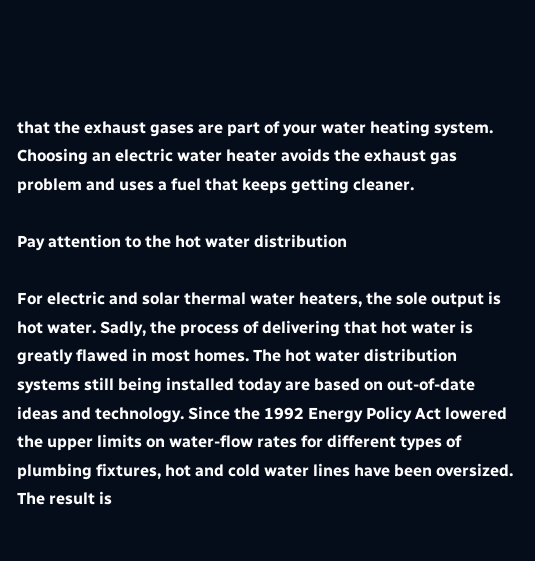that the exhaust gases are part of your water heating system. Choosing an electric water heater avoids the exhaust gas problem and uses a fuel that keeps getting cleaner.

Pay attention to the hot water distribution

For electric and solar thermal water heaters, the sole output is hot water. Sadly, the process of delivering that hot water is greatly flawed in most homes. The hot water distribution systems still being installed today are based on out-of-date ideas and technology. Since the 1992 Energy Policy Act lowered the upper limits on water-flow rates for different types of plumbing fixtures, hot and cold water lines have been oversized. The result is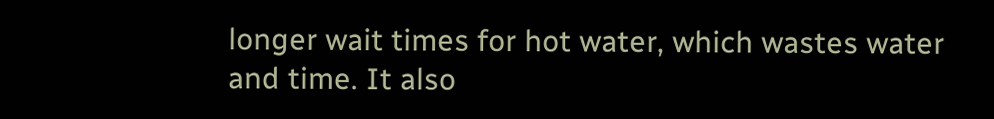longer wait times for hot water, which wastes water and time. It also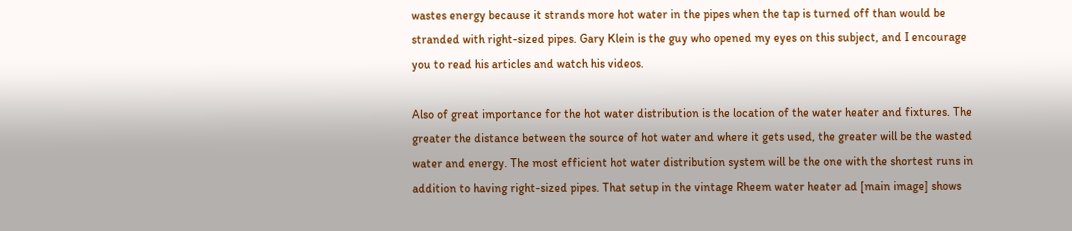wastes energy because it strands more hot water in the pipes when the tap is turned off than would be stranded with right-sized pipes. Gary Klein is the guy who opened my eyes on this subject, and I encourage you to read his articles and watch his videos.

Also of great importance for the hot water distribution is the location of the water heater and fixtures. The greater the distance between the source of hot water and where it gets used, the greater will be the wasted water and energy. The most efficient hot water distribution system will be the one with the shortest runs in addition to having right-sized pipes. That setup in the vintage Rheem water heater ad [main image] shows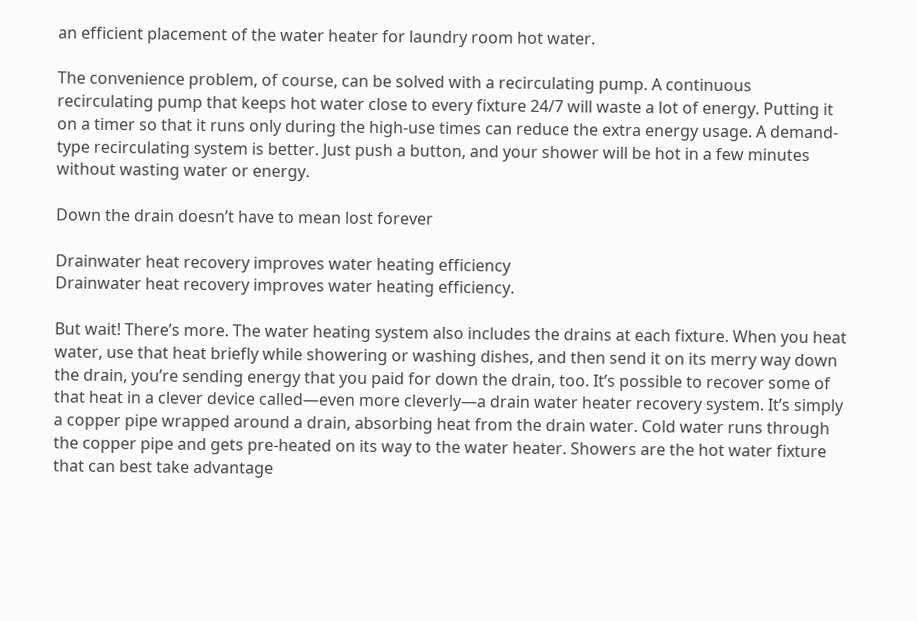an efficient placement of the water heater for laundry room hot water.

The convenience problem, of course, can be solved with a recirculating pump. A continuous recirculating pump that keeps hot water close to every fixture 24/7 will waste a lot of energy. Putting it on a timer so that it runs only during the high-use times can reduce the extra energy usage. A demand-type recirculating system is better. Just push a button, and your shower will be hot in a few minutes without wasting water or energy.

Down the drain doesn’t have to mean lost forever

Drainwater heat recovery improves water heating efficiency
Drainwater heat recovery improves water heating efficiency.

But wait! There’s more. The water heating system also includes the drains at each fixture. When you heat water, use that heat briefly while showering or washing dishes, and then send it on its merry way down the drain, you’re sending energy that you paid for down the drain, too. It’s possible to recover some of that heat in a clever device called—even more cleverly—a drain water heater recovery system. It’s simply a copper pipe wrapped around a drain, absorbing heat from the drain water. Cold water runs through the copper pipe and gets pre-heated on its way to the water heater. Showers are the hot water fixture that can best take advantage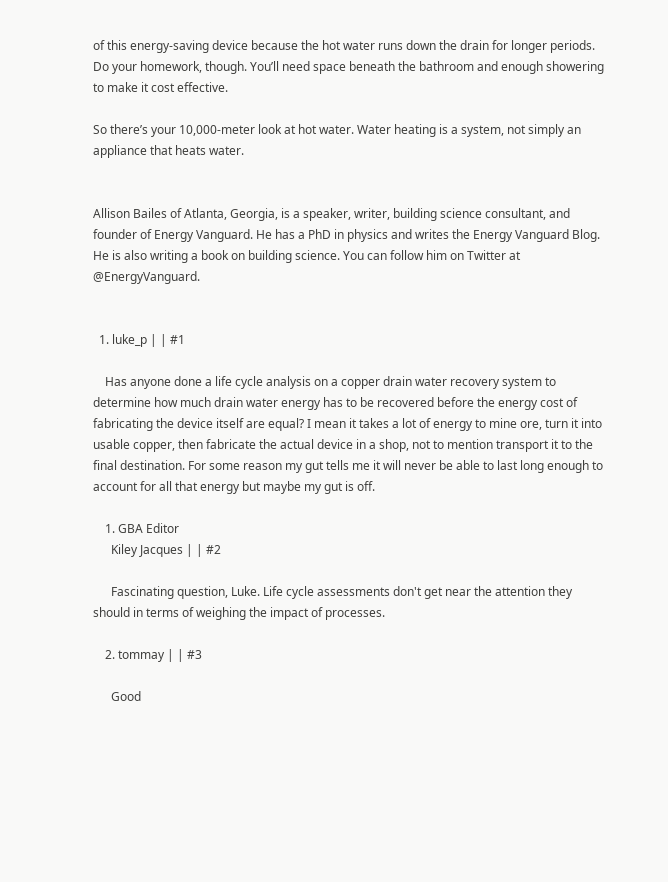of this energy-saving device because the hot water runs down the drain for longer periods. Do your homework, though. You’ll need space beneath the bathroom and enough showering to make it cost effective.

So there’s your 10,000-meter look at hot water. Water heating is a system, not simply an appliance that heats water.


Allison Bailes of Atlanta, Georgia, is a speaker, writer, building science consultant, and founder of Energy Vanguard. He has a PhD in physics and writes the Energy Vanguard Blog. He is also writing a book on building science. You can follow him on Twitter at @EnergyVanguard.


  1. luke_p | | #1

    Has anyone done a life cycle analysis on a copper drain water recovery system to determine how much drain water energy has to be recovered before the energy cost of fabricating the device itself are equal? I mean it takes a lot of energy to mine ore, turn it into usable copper, then fabricate the actual device in a shop, not to mention transport it to the final destination. For some reason my gut tells me it will never be able to last long enough to account for all that energy but maybe my gut is off.

    1. GBA Editor
      Kiley Jacques | | #2

      Fascinating question, Luke. Life cycle assessments don't get near the attention they should in terms of weighing the impact of processes.

    2. tommay | | #3

      Good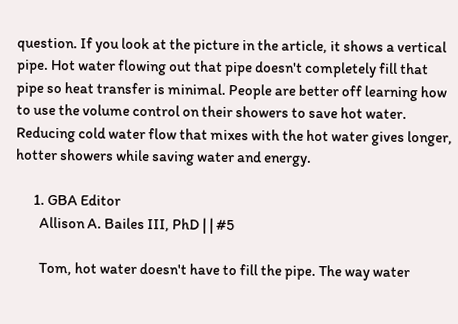question. If you look at the picture in the article, it shows a vertical pipe. Hot water flowing out that pipe doesn't completely fill that pipe so heat transfer is minimal. People are better off learning how to use the volume control on their showers to save hot water. Reducing cold water flow that mixes with the hot water gives longer, hotter showers while saving water and energy.

      1. GBA Editor
        Allison A. Bailes III, PhD | | #5

        Tom, hot water doesn't have to fill the pipe. The way water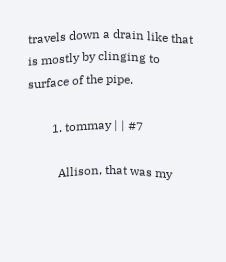travels down a drain like that is mostly by clinging to surface of the pipe.

        1. tommay | | #7

          Allison, that was my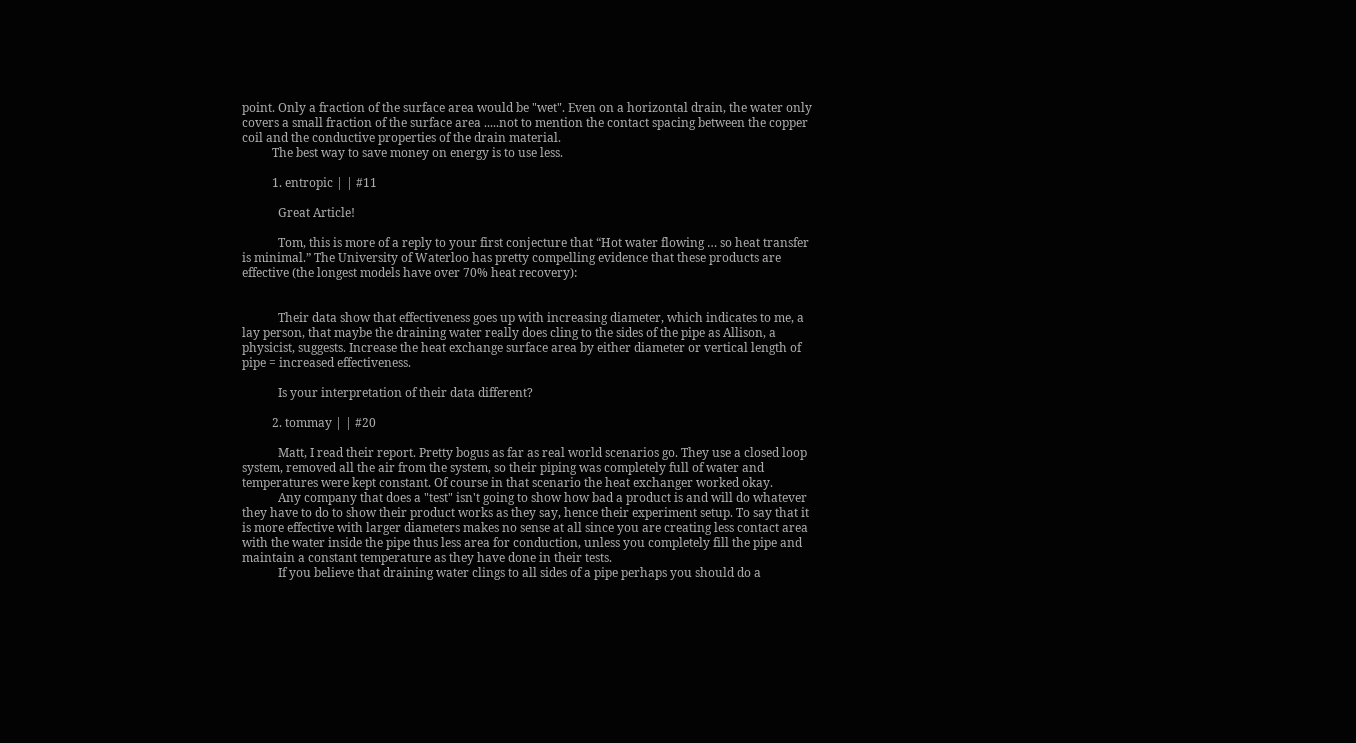point. Only a fraction of the surface area would be "wet". Even on a horizontal drain, the water only covers a small fraction of the surface area .....not to mention the contact spacing between the copper coil and the conductive properties of the drain material.
          The best way to save money on energy is to use less.

          1. entropic | | #11

            Great Article!

            Tom, this is more of a reply to your first conjecture that “Hot water flowing … so heat transfer is minimal.” The University of Waterloo has pretty compelling evidence that these products are effective (the longest models have over 70% heat recovery):


            Their data show that effectiveness goes up with increasing diameter, which indicates to me, a lay person, that maybe the draining water really does cling to the sides of the pipe as Allison, a physicist, suggests. Increase the heat exchange surface area by either diameter or vertical length of pipe = increased effectiveness.

            Is your interpretation of their data different?

          2. tommay | | #20

            Matt, I read their report. Pretty bogus as far as real world scenarios go. They use a closed loop system, removed all the air from the system, so their piping was completely full of water and temperatures were kept constant. Of course in that scenario the heat exchanger worked okay.
            Any company that does a "test" isn't going to show how bad a product is and will do whatever they have to do to show their product works as they say, hence their experiment setup. To say that it is more effective with larger diameters makes no sense at all since you are creating less contact area with the water inside the pipe thus less area for conduction, unless you completely fill the pipe and maintain a constant temperature as they have done in their tests.
            If you believe that draining water clings to all sides of a pipe perhaps you should do a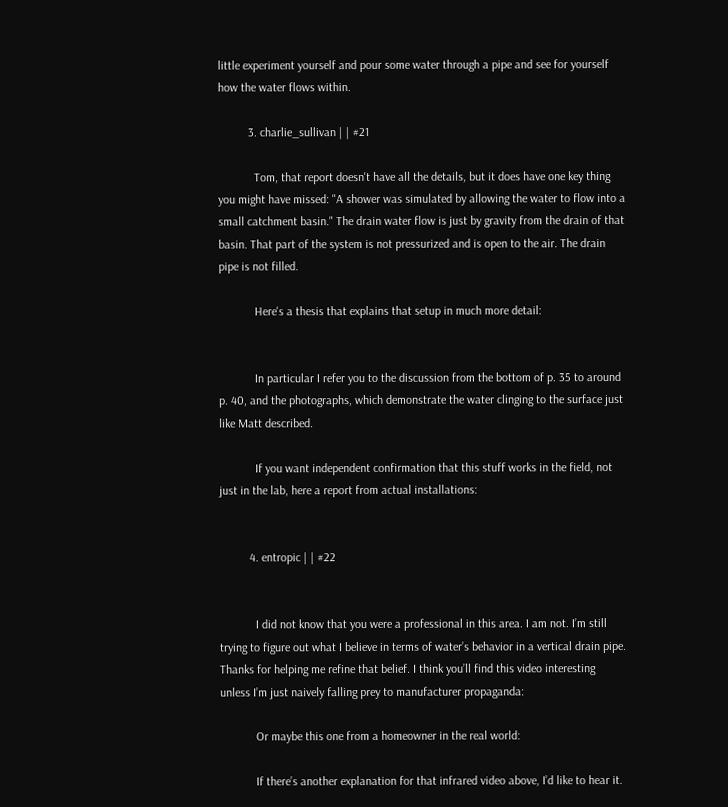little experiment yourself and pour some water through a pipe and see for yourself how the water flows within.

          3. charlie_sullivan | | #21

            Tom, that report doesn't have all the details, but it does have one key thing you might have missed: "A shower was simulated by allowing the water to flow into a small catchment basin." The drain water flow is just by gravity from the drain of that basin. That part of the system is not pressurized and is open to the air. The drain pipe is not filled.

            Here's a thesis that explains that setup in much more detail:


            In particular I refer you to the discussion from the bottom of p. 35 to around p. 40, and the photographs, which demonstrate the water clinging to the surface just like Matt described.

            If you want independent confirmation that this stuff works in the field, not just in the lab, here a report from actual installations:


          4. entropic | | #22


            I did not know that you were a professional in this area. I am not. I’m still trying to figure out what I believe in terms of water’s behavior in a vertical drain pipe. Thanks for helping me refine that belief. I think you’ll find this video interesting unless I’m just naively falling prey to manufacturer propaganda:

            Or maybe this one from a homeowner in the real world:

            If there’s another explanation for that infrared video above, I’d like to hear it.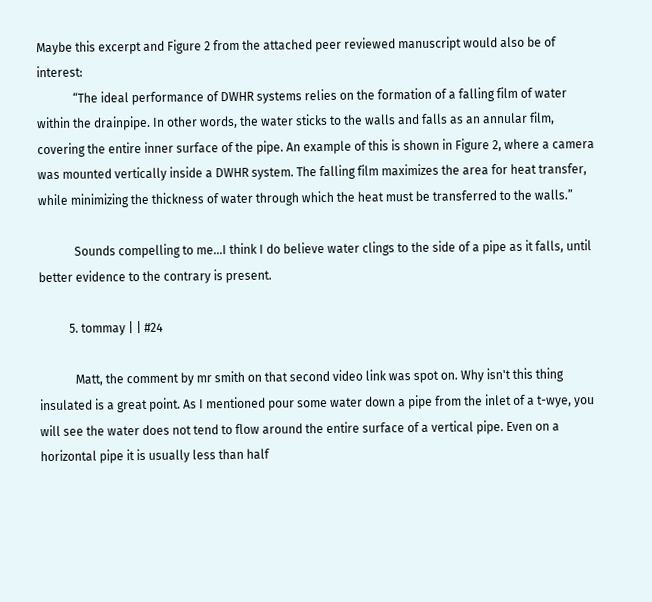Maybe this excerpt and Figure 2 from the attached peer reviewed manuscript would also be of interest:
            “The ideal performance of DWHR systems relies on the formation of a falling film of water within the drainpipe. In other words, the water sticks to the walls and falls as an annular film, covering the entire inner surface of the pipe. An example of this is shown in Figure 2, where a camera was mounted vertically inside a DWHR system. The falling film maximizes the area for heat transfer, while minimizing the thickness of water through which the heat must be transferred to the walls.”

            Sounds compelling to me…I think I do believe water clings to the side of a pipe as it falls, until better evidence to the contrary is present.

          5. tommay | | #24

            Matt, the comment by mr smith on that second video link was spot on. Why isn't this thing insulated is a great point. As I mentioned pour some water down a pipe from the inlet of a t-wye, you will see the water does not tend to flow around the entire surface of a vertical pipe. Even on a horizontal pipe it is usually less than half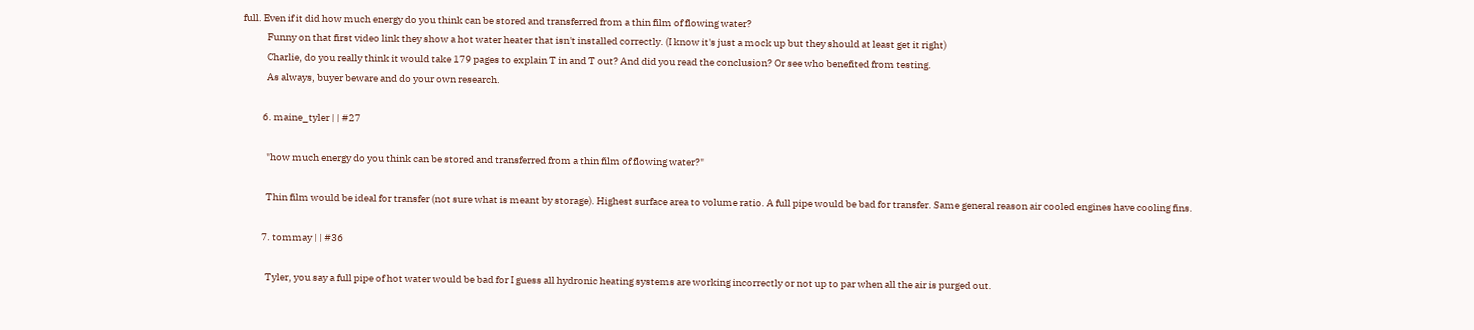full. Even if it did how much energy do you think can be stored and transferred from a thin film of flowing water?
            Funny on that first video link they show a hot water heater that isn't installed correctly. (I know it's just a mock up but they should at least get it right)
            Charlie, do you really think it would take 179 pages to explain T in and T out? And did you read the conclusion? Or see who benefited from testing.
            As always, buyer beware and do your own research.

          6. maine_tyler | | #27

            "how much energy do you think can be stored and transferred from a thin film of flowing water?"

            Thin film would be ideal for transfer (not sure what is meant by storage). Highest surface area to volume ratio. A full pipe would be bad for transfer. Same general reason air cooled engines have cooling fins.

          7. tommay | | #36

            Tyler, you say a full pipe of hot water would be bad for I guess all hydronic heating systems are working incorrectly or not up to par when all the air is purged out.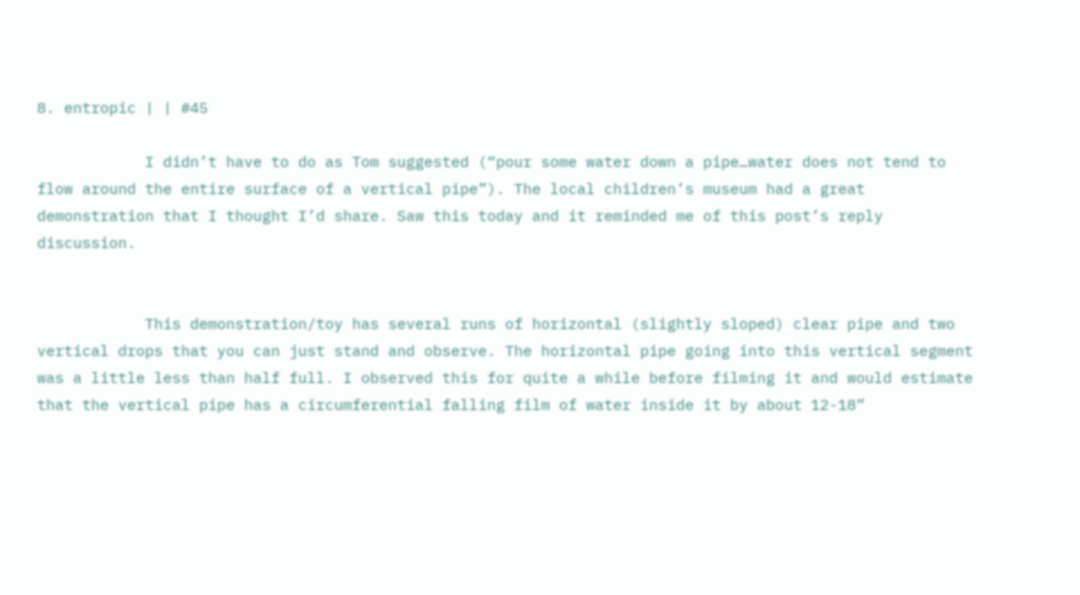8. entropic | | #45

            I didn’t have to do as Tom suggested (“pour some water down a pipe…water does not tend to flow around the entire surface of a vertical pipe”). The local children’s museum had a great demonstration that I thought I’d share. Saw this today and it reminded me of this post’s reply discussion.


            This demonstration/toy has several runs of horizontal (slightly sloped) clear pipe and two vertical drops that you can just stand and observe. The horizontal pipe going into this vertical segment was a little less than half full. I observed this for quite a while before filming it and would estimate that the vertical pipe has a circumferential falling film of water inside it by about 12-18”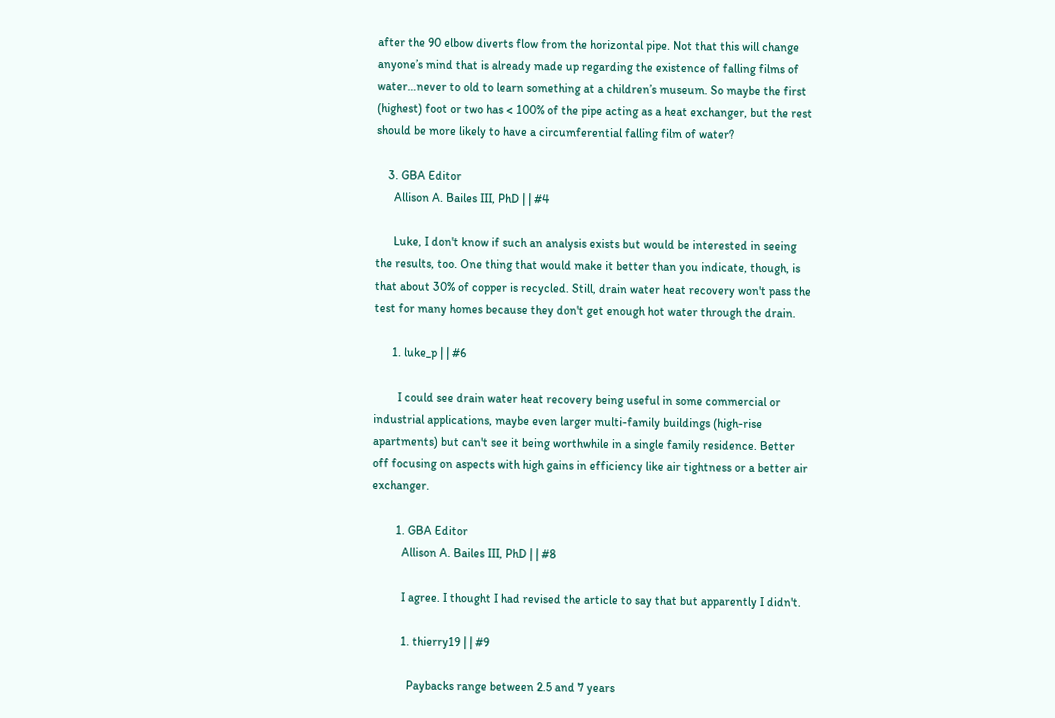after the 90 elbow diverts flow from the horizontal pipe. Not that this will change anyone’s mind that is already made up regarding the existence of falling films of water…never to old to learn something at a children’s museum. So maybe the first (highest) foot or two has < 100% of the pipe acting as a heat exchanger, but the rest should be more likely to have a circumferential falling film of water?

    3. GBA Editor
      Allison A. Bailes III, PhD | | #4

      Luke, I don't know if such an analysis exists but would be interested in seeing the results, too. One thing that would make it better than you indicate, though, is that about 30% of copper is recycled. Still, drain water heat recovery won't pass the test for many homes because they don't get enough hot water through the drain.

      1. luke_p | | #6

        I could see drain water heat recovery being useful in some commercial or industrial applications, maybe even larger multi-family buildings (high-rise apartments) but can't see it being worthwhile in a single family residence. Better off focusing on aspects with high gains in efficiency like air tightness or a better air exchanger.

        1. GBA Editor
          Allison A. Bailes III, PhD | | #8

          I agree. I thought I had revised the article to say that but apparently I didn't.

          1. thierry19 | | #9

            Paybacks range between 2.5 and 7 years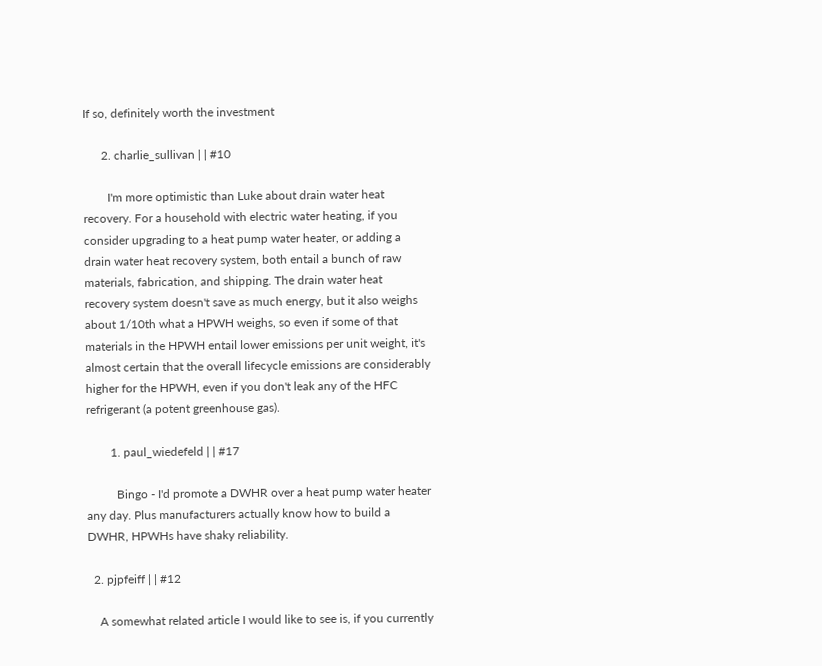If so, definitely worth the investment

      2. charlie_sullivan | | #10

        I'm more optimistic than Luke about drain water heat recovery. For a household with electric water heating, if you consider upgrading to a heat pump water heater, or adding a drain water heat recovery system, both entail a bunch of raw materials, fabrication, and shipping. The drain water heat recovery system doesn't save as much energy, but it also weighs about 1/10th what a HPWH weighs, so even if some of that materials in the HPWH entail lower emissions per unit weight, it's almost certain that the overall lifecycle emissions are considerably higher for the HPWH, even if you don't leak any of the HFC refrigerant (a potent greenhouse gas).

        1. paul_wiedefeld | | #17

          Bingo - I'd promote a DWHR over a heat pump water heater any day. Plus manufacturers actually know how to build a DWHR, HPWHs have shaky reliability.

  2. pjpfeiff | | #12

    A somewhat related article I would like to see is, if you currently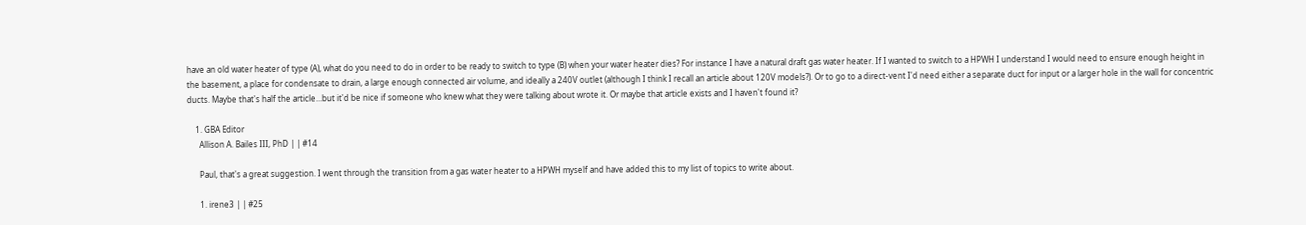have an old water heater of type (A), what do you need to do in order to be ready to switch to type (B) when your water heater dies? For instance I have a natural draft gas water heater. If I wanted to switch to a HPWH I understand I would need to ensure enough height in the basement, a place for condensate to drain, a large enough connected air volume, and ideally a 240V outlet (although I think I recall an article about 120V models?). Or to go to a direct-vent I'd need either a separate duct for input or a larger hole in the wall for concentric ducts. Maybe that's half the article...but it'd be nice if someone who knew what they were talking about wrote it. Or maybe that article exists and I haven't found it?

    1. GBA Editor
      Allison A. Bailes III, PhD | | #14

      Paul, that's a great suggestion. I went through the transition from a gas water heater to a HPWH myself and have added this to my list of topics to write about.

      1. irene3 | | #25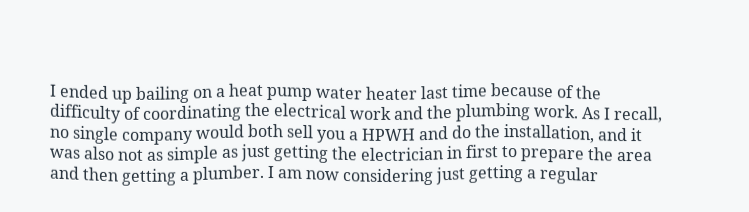I ended up bailing on a heat pump water heater last time because of the difficulty of coordinating the electrical work and the plumbing work. As I recall, no single company would both sell you a HPWH and do the installation, and it was also not as simple as just getting the electrician in first to prepare the area and then getting a plumber. I am now considering just getting a regular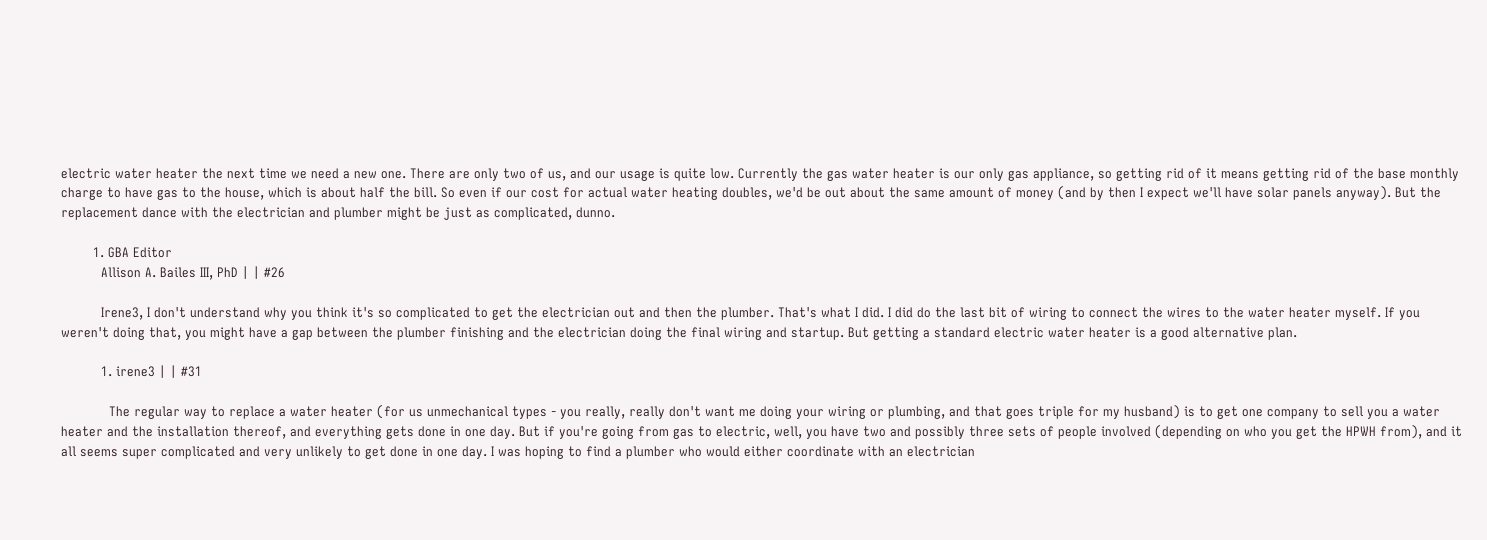electric water heater the next time we need a new one. There are only two of us, and our usage is quite low. Currently the gas water heater is our only gas appliance, so getting rid of it means getting rid of the base monthly charge to have gas to the house, which is about half the bill. So even if our cost for actual water heating doubles, we'd be out about the same amount of money (and by then I expect we'll have solar panels anyway). But the replacement dance with the electrician and plumber might be just as complicated, dunno.

        1. GBA Editor
          Allison A. Bailes III, PhD | | #26

          Irene3, I don't understand why you think it's so complicated to get the electrician out and then the plumber. That's what I did. I did do the last bit of wiring to connect the wires to the water heater myself. If you weren't doing that, you might have a gap between the plumber finishing and the electrician doing the final wiring and startup. But getting a standard electric water heater is a good alternative plan.

          1. irene3 | | #31

            The regular way to replace a water heater (for us unmechanical types - you really, really don't want me doing your wiring or plumbing, and that goes triple for my husband) is to get one company to sell you a water heater and the installation thereof, and everything gets done in one day. But if you're going from gas to electric, well, you have two and possibly three sets of people involved (depending on who you get the HPWH from), and it all seems super complicated and very unlikely to get done in one day. I was hoping to find a plumber who would either coordinate with an electrician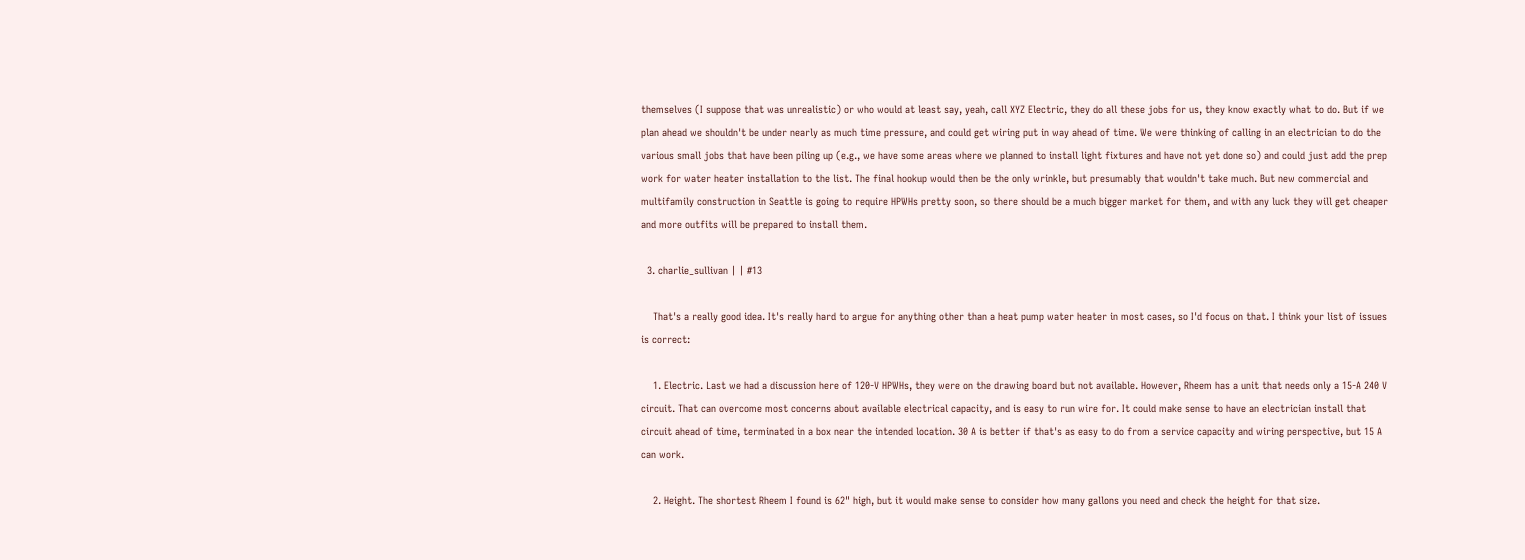themselves (I suppose that was unrealistic) or who would at least say, yeah, call XYZ Electric, they do all these jobs for us, they know exactly what to do. But if we plan ahead we shouldn't be under nearly as much time pressure, and could get wiring put in way ahead of time. We were thinking of calling in an electrician to do the various small jobs that have been piling up (e.g., we have some areas where we planned to install light fixtures and have not yet done so) and could just add the prep work for water heater installation to the list. The final hookup would then be the only wrinkle, but presumably that wouldn't take much. But new commercial and multifamily construction in Seattle is going to require HPWHs pretty soon, so there should be a much bigger market for them, and with any luck they will get cheaper and more outfits will be prepared to install them.

  3. charlie_sullivan | | #13

    That's a really good idea. It's really hard to argue for anything other than a heat pump water heater in most cases, so I'd focus on that. I think your list of issues is correct:

    1. Electric. Last we had a discussion here of 120-V HPWHs, they were on the drawing board but not available. However, Rheem has a unit that needs only a 15-A 240 V circuit. That can overcome most concerns about available electrical capacity, and is easy to run wire for. It could make sense to have an electrician install that circuit ahead of time, terminated in a box near the intended location. 30 A is better if that's as easy to do from a service capacity and wiring perspective, but 15 A can work.

    2. Height. The shortest Rheem I found is 62" high, but it would make sense to consider how many gallons you need and check the height for that size.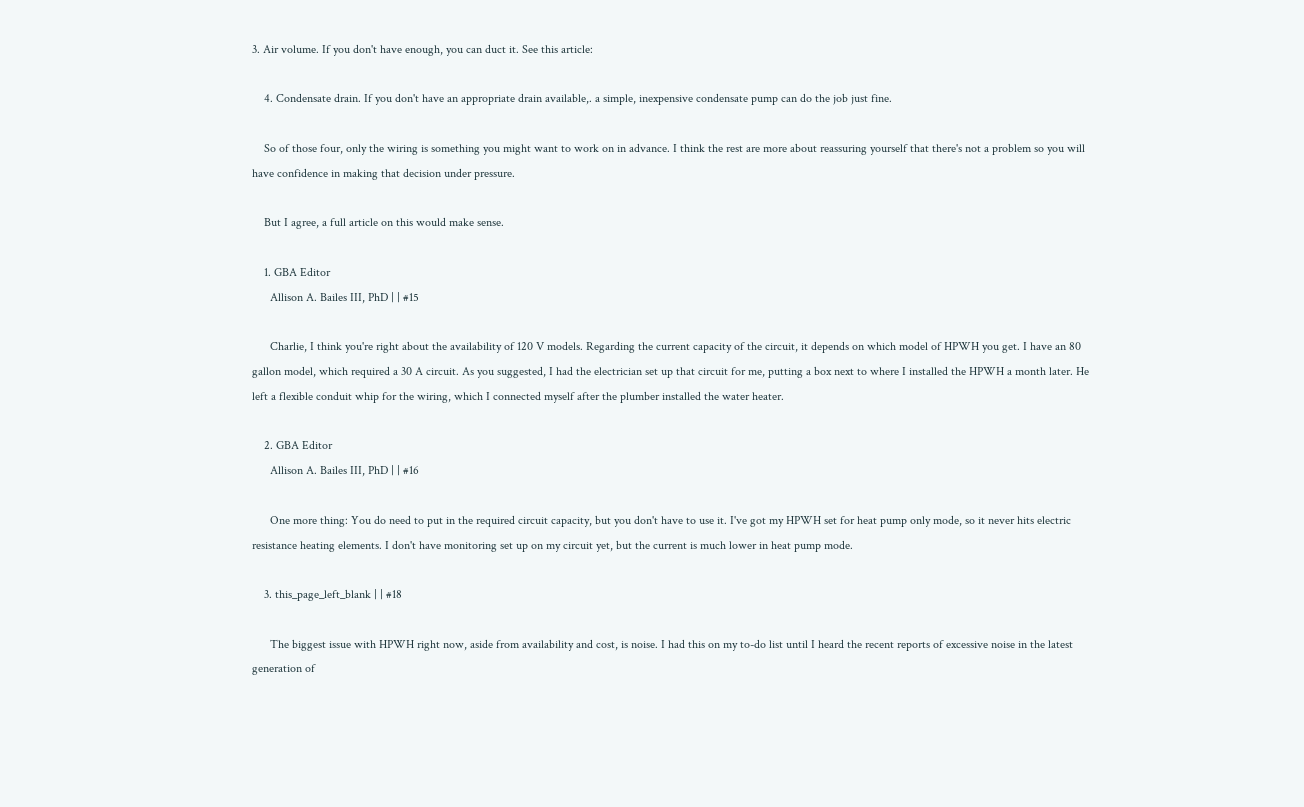3. Air volume. If you don't have enough, you can duct it. See this article:

    4. Condensate drain. If you don't have an appropriate drain available,. a simple, inexpensive condensate pump can do the job just fine.

    So of those four, only the wiring is something you might want to work on in advance. I think the rest are more about reassuring yourself that there's not a problem so you will have confidence in making that decision under pressure.

    But I agree, a full article on this would make sense.

    1. GBA Editor
      Allison A. Bailes III, PhD | | #15

      Charlie, I think you're right about the availability of 120 V models. Regarding the current capacity of the circuit, it depends on which model of HPWH you get. I have an 80 gallon model, which required a 30 A circuit. As you suggested, I had the electrician set up that circuit for me, putting a box next to where I installed the HPWH a month later. He left a flexible conduit whip for the wiring, which I connected myself after the plumber installed the water heater.

    2. GBA Editor
      Allison A. Bailes III, PhD | | #16

      One more thing: You do need to put in the required circuit capacity, but you don't have to use it. I've got my HPWH set for heat pump only mode, so it never hits electric resistance heating elements. I don't have monitoring set up on my circuit yet, but the current is much lower in heat pump mode.

    3. this_page_left_blank | | #18

      The biggest issue with HPWH right now, aside from availability and cost, is noise. I had this on my to-do list until I heard the recent reports of excessive noise in the latest generation of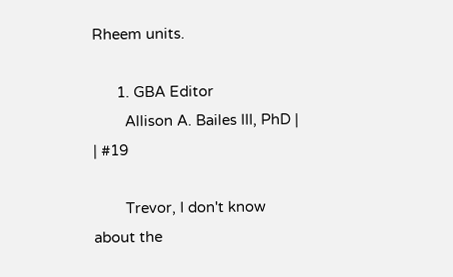Rheem units.

      1. GBA Editor
        Allison A. Bailes III, PhD | | #19

        Trevor, I don't know about the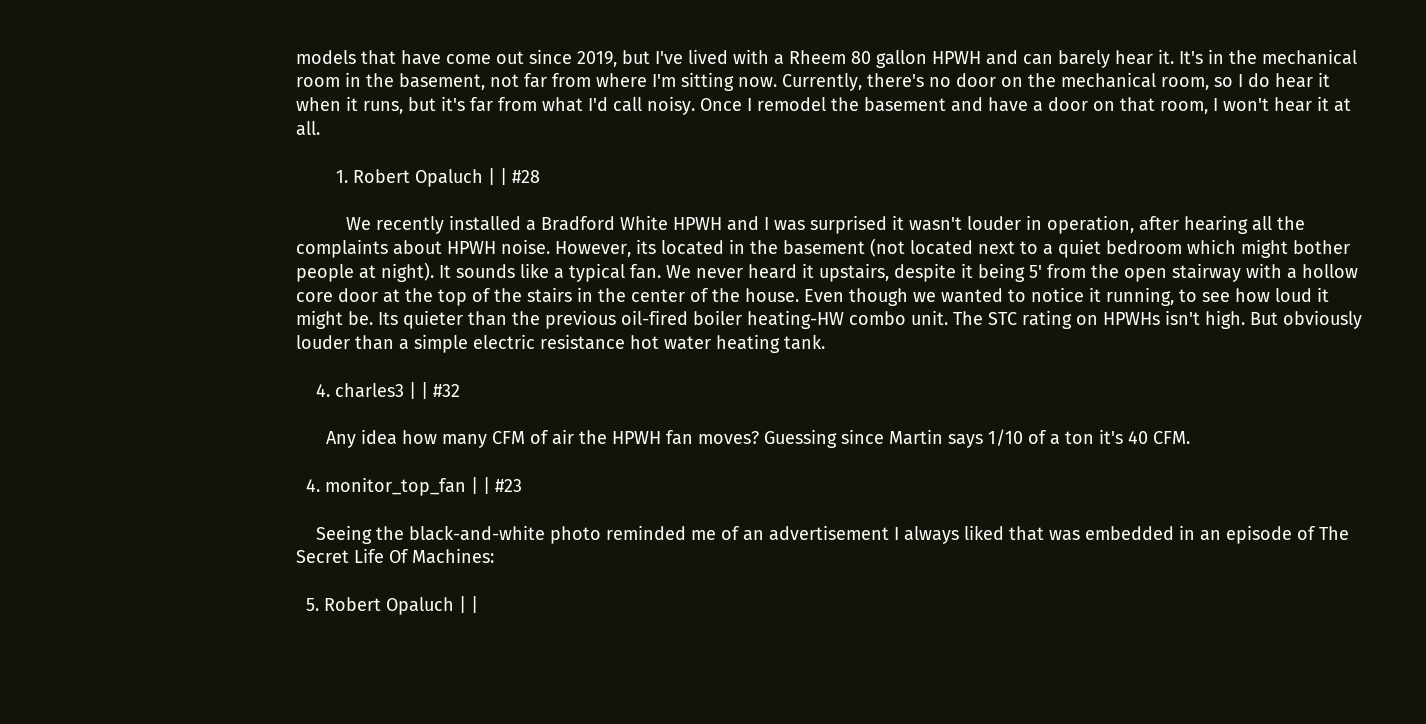models that have come out since 2019, but I've lived with a Rheem 80 gallon HPWH and can barely hear it. It's in the mechanical room in the basement, not far from where I'm sitting now. Currently, there's no door on the mechanical room, so I do hear it when it runs, but it's far from what I'd call noisy. Once I remodel the basement and have a door on that room, I won't hear it at all.

        1. Robert Opaluch | | #28

          We recently installed a Bradford White HPWH and I was surprised it wasn't louder in operation, after hearing all the complaints about HPWH noise. However, its located in the basement (not located next to a quiet bedroom which might bother people at night). It sounds like a typical fan. We never heard it upstairs, despite it being 5' from the open stairway with a hollow core door at the top of the stairs in the center of the house. Even though we wanted to notice it running, to see how loud it might be. Its quieter than the previous oil-fired boiler heating-HW combo unit. The STC rating on HPWHs isn't high. But obviously louder than a simple electric resistance hot water heating tank.

    4. charles3 | | #32

      Any idea how many CFM of air the HPWH fan moves? Guessing since Martin says 1/10 of a ton it's 40 CFM.

  4. monitor_top_fan | | #23

    Seeing the black-and-white photo reminded me of an advertisement I always liked that was embedded in an episode of The Secret Life Of Machines:

  5. Robert Opaluch | |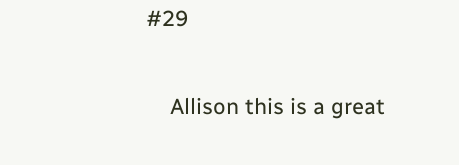#29

    Allison this is a great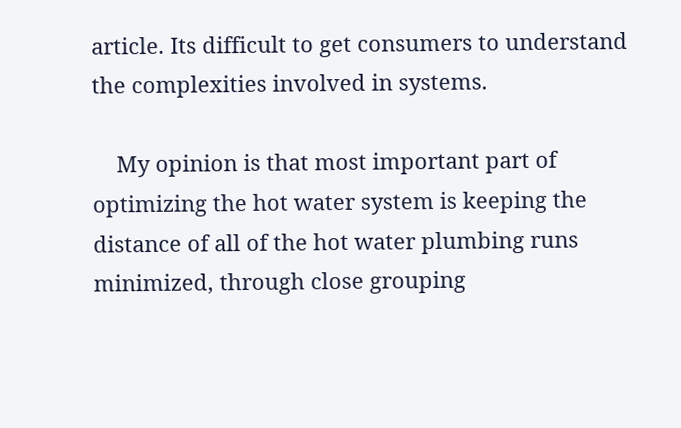article. Its difficult to get consumers to understand the complexities involved in systems.

    My opinion is that most important part of optimizing the hot water system is keeping the distance of all of the hot water plumbing runs minimized, through close grouping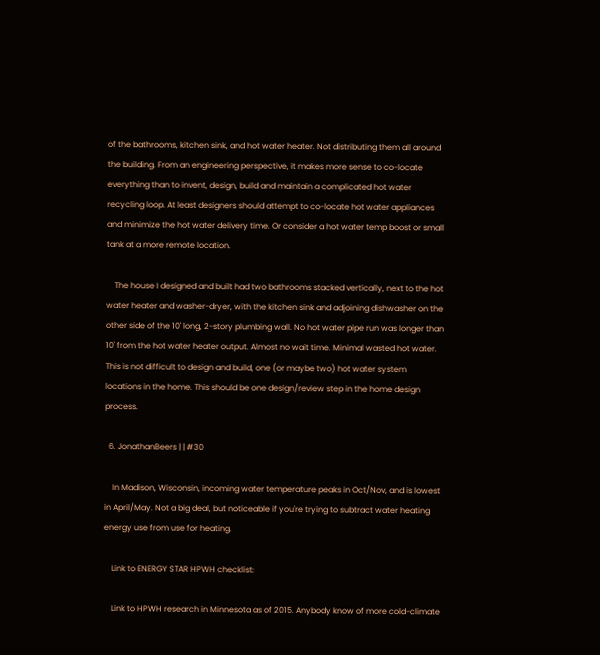of the bathrooms, kitchen sink, and hot water heater. Not distributing them all around the building. From an engineering perspective, it makes more sense to co-locate everything than to invent, design, build and maintain a complicated hot water recycling loop. At least designers should attempt to co-locate hot water appliances and minimize the hot water delivery time. Or consider a hot water temp boost or small tank at a more remote location.

    The house I designed and built had two bathrooms stacked vertically, next to the hot water heater and washer-dryer, with the kitchen sink and adjoining dishwasher on the other side of the 10' long, 2-story plumbing wall. No hot water pipe run was longer than 10' from the hot water heater output. Almost no wait time. Minimal wasted hot water. This is not difficult to design and build, one (or maybe two) hot water system locations in the home. This should be one design/review step in the home design process.

  6. JonathanBeers | | #30

    In Madison, Wisconsin, incoming water temperature peaks in Oct/Nov, and is lowest in April/May. Not a big deal, but noticeable if you're trying to subtract water heating energy use from use for heating.

    Link to ENERGY STAR HPWH checklist:

    Link to HPWH research in Minnesota as of 2015. Anybody know of more cold-climate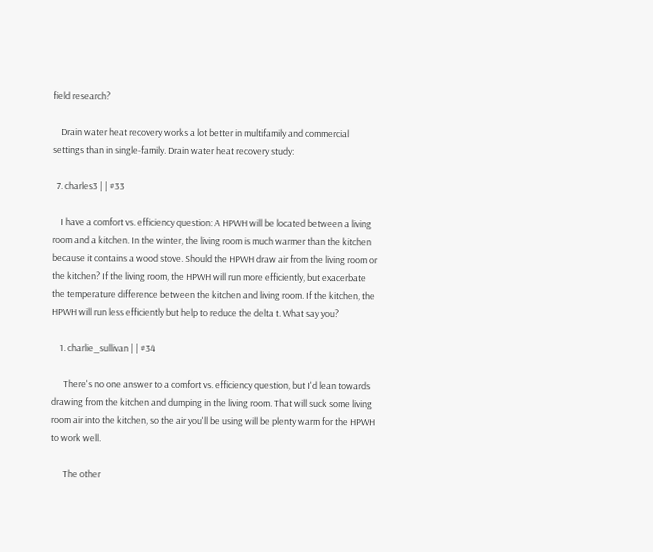field research?

    Drain water heat recovery works a lot better in multifamily and commercial settings than in single-family. Drain water heat recovery study:

  7. charles3 | | #33

    I have a comfort vs. efficiency question: A HPWH will be located between a living room and a kitchen. In the winter, the living room is much warmer than the kitchen because it contains a wood stove. Should the HPWH draw air from the living room or the kitchen? If the living room, the HPWH will run more efficiently, but exacerbate the temperature difference between the kitchen and living room. If the kitchen, the HPWH will run less efficiently but help to reduce the delta t. What say you?

    1. charlie_sullivan | | #34

      There's no one answer to a comfort vs. efficiency question, but I'd lean towards drawing from the kitchen and dumping in the living room. That will suck some living room air into the kitchen, so the air you'll be using will be plenty warm for the HPWH to work well.

      The other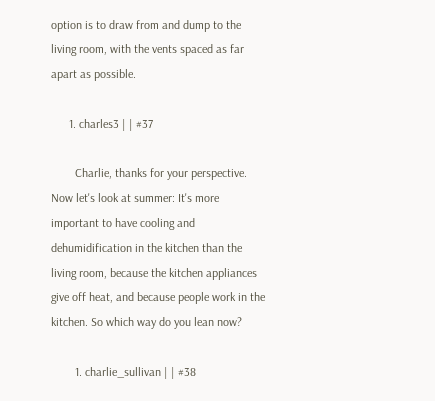option is to draw from and dump to the living room, with the vents spaced as far apart as possible.

      1. charles3 | | #37

        Charlie, thanks for your perspective. Now let's look at summer: It's more important to have cooling and dehumidification in the kitchen than the living room, because the kitchen appliances give off heat, and because people work in the kitchen. So which way do you lean now?

        1. charlie_sullivan | | #38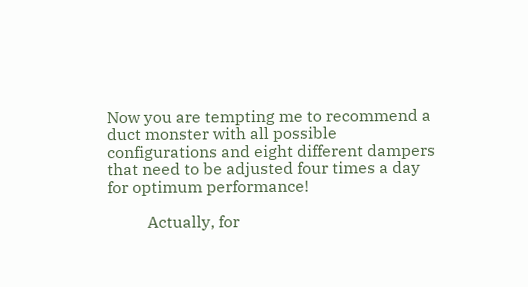Now you are tempting me to recommend a duct monster with all possible configurations and eight different dampers that need to be adjusted four times a day for optimum performance!

          Actually, for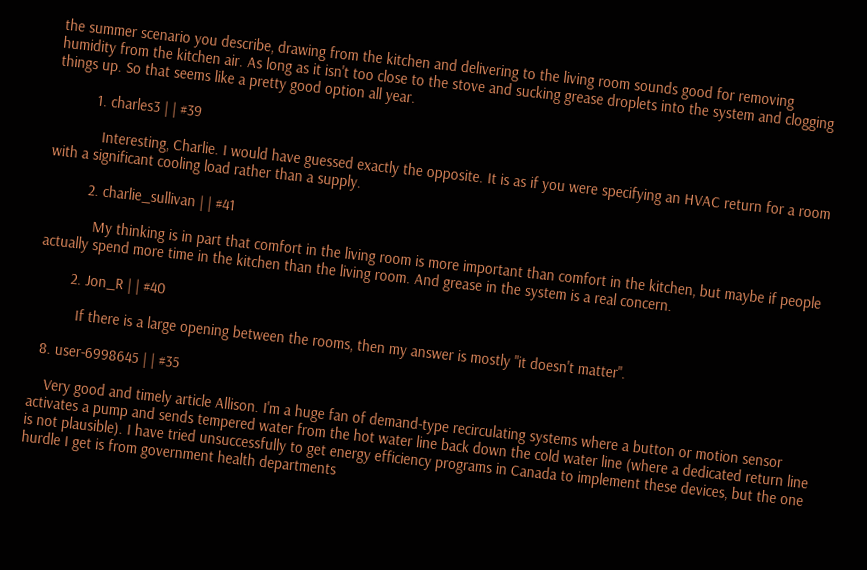the summer scenario you describe, drawing from the kitchen and delivering to the living room sounds good for removing humidity from the kitchen air. As long as it isn't too close to the stove and sucking grease droplets into the system and clogging things up. So that seems like a pretty good option all year.

          1. charles3 | | #39

            Interesting, Charlie. I would have guessed exactly the opposite. It is as if you were specifying an HVAC return for a room with a significant cooling load rather than a supply.

          2. charlie_sullivan | | #41

            My thinking is in part that comfort in the living room is more important than comfort in the kitchen, but maybe if people actually spend more time in the kitchen than the living room. And grease in the system is a real concern.

        2. Jon_R | | #40

          If there is a large opening between the rooms, then my answer is mostly "it doesn't matter".

  8. user-6998645 | | #35

    Very good and timely article Allison. I'm a huge fan of demand-type recirculating systems where a button or motion sensor activates a pump and sends tempered water from the hot water line back down the cold water line (where a dedicated return line is not plausible). I have tried unsuccessfully to get energy efficiency programs in Canada to implement these devices, but the one hurdle I get is from government health departments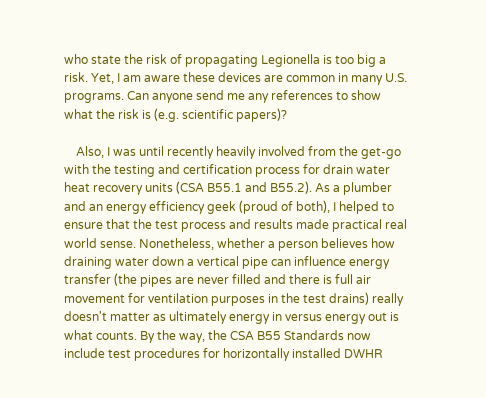who state the risk of propagating Legionella is too big a risk. Yet, I am aware these devices are common in many U.S. programs. Can anyone send me any references to show what the risk is (e.g. scientific papers)?

    Also, I was until recently heavily involved from the get-go with the testing and certification process for drain water heat recovery units (CSA B55.1 and B55.2). As a plumber and an energy efficiency geek (proud of both), I helped to ensure that the test process and results made practical real world sense. Nonetheless, whether a person believes how draining water down a vertical pipe can influence energy transfer (the pipes are never filled and there is full air movement for ventilation purposes in the test drains) really doesn't matter as ultimately energy in versus energy out is what counts. By the way, the CSA B55 Standards now include test procedures for horizontally installed DWHR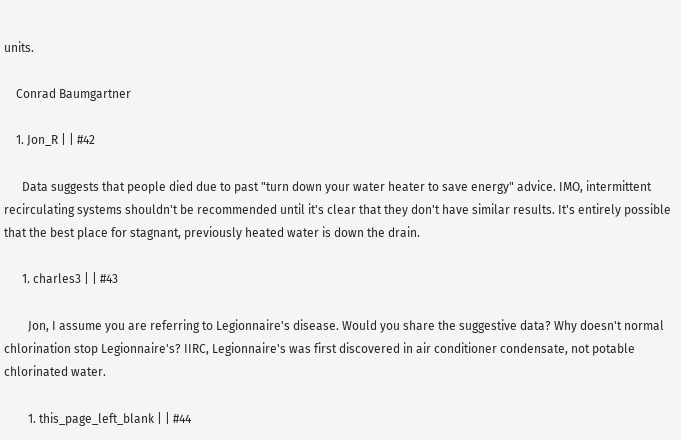units.

    Conrad Baumgartner

    1. Jon_R | | #42

      Data suggests that people died due to past "turn down your water heater to save energy" advice. IMO, intermittent recirculating systems shouldn't be recommended until it's clear that they don't have similar results. It's entirely possible that the best place for stagnant, previously heated water is down the drain.

      1. charles3 | | #43

        Jon, I assume you are referring to Legionnaire's disease. Would you share the suggestive data? Why doesn't normal chlorination stop Legionnaire's? IIRC, Legionnaire's was first discovered in air conditioner condensate, not potable chlorinated water.

        1. this_page_left_blank | | #44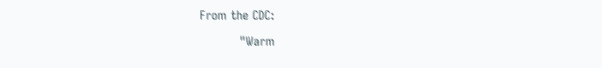From the CDC:

          "Warm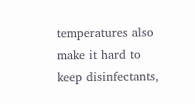temperatures also make it hard to keep disinfectants,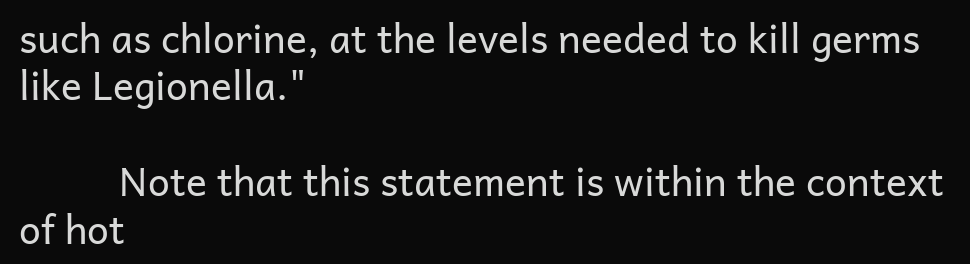such as chlorine, at the levels needed to kill germs like Legionella."

          Note that this statement is within the context of hot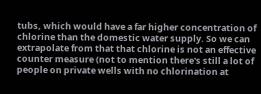tubs, which would have a far higher concentration of chlorine than the domestic water supply. So we can extrapolate from that that chlorine is not an effective counter measure (not to mention there's still a lot of people on private wells with no chlorination at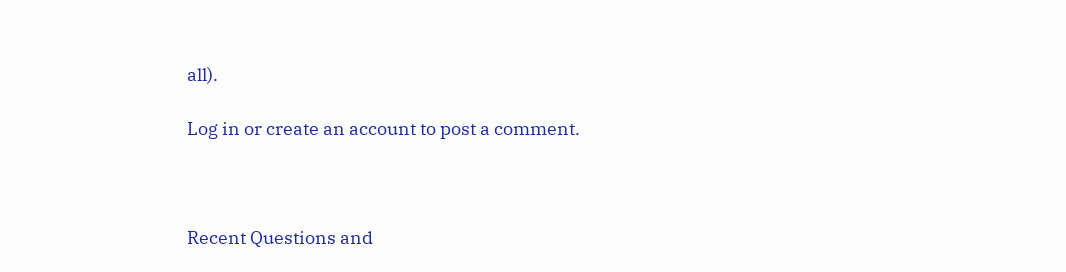all).

Log in or create an account to post a comment.



Recent Questions and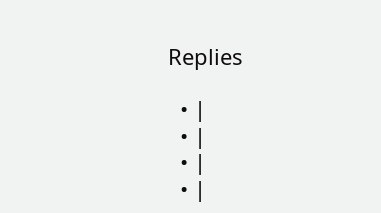Replies

  • |
  • |
  • |
  • |